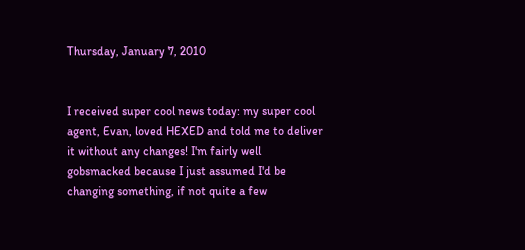Thursday, January 7, 2010


I received super cool news today: my super cool agent, Evan, loved HEXED and told me to deliver it without any changes! I'm fairly well gobsmacked because I just assumed I'd be changing something, if not quite a few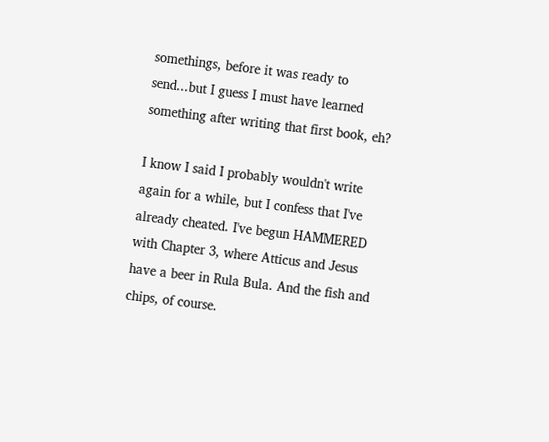somethings, before it was ready to send...but I guess I must have learned something after writing that first book, eh?

I know I said I probably wouldn't write again for a while, but I confess that I've already cheated. I've begun HAMMERED with Chapter 3, where Atticus and Jesus have a beer in Rula Bula. And the fish and chips, of course.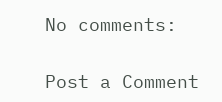No comments:

Post a Comment